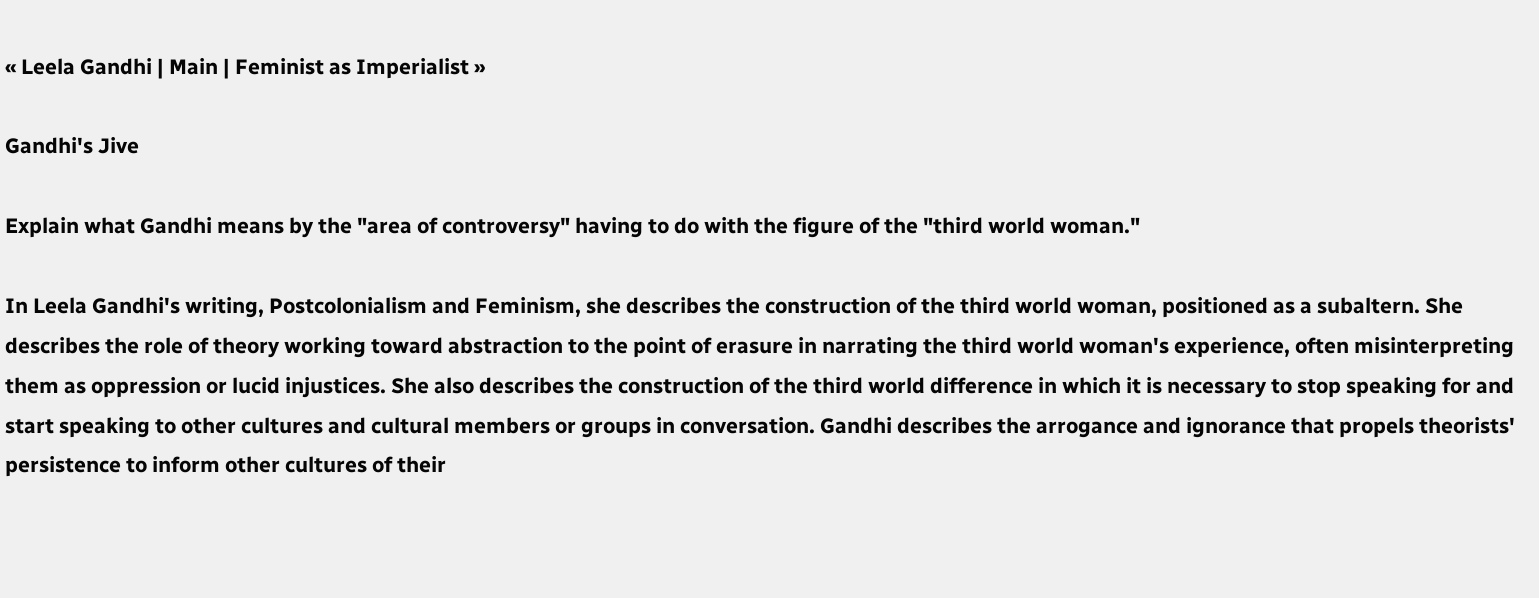« Leela Gandhi | Main | Feminist as Imperialist »

Gandhi's Jive

Explain what Gandhi means by the "area of controversy" having to do with the figure of the "third world woman."

In Leela Gandhi's writing, Postcolonialism and Feminism, she describes the construction of the third world woman, positioned as a subaltern. She describes the role of theory working toward abstraction to the point of erasure in narrating the third world woman's experience, often misinterpreting them as oppression or lucid injustices. She also describes the construction of the third world difference in which it is necessary to stop speaking for and start speaking to other cultures and cultural members or groups in conversation. Gandhi describes the arrogance and ignorance that propels theorists' persistence to inform other cultures of their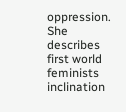oppression. She describes first world feminists inclination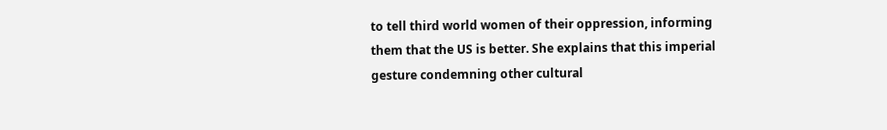to tell third world women of their oppression, informing them that the US is better. She explains that this imperial gesture condemning other cultural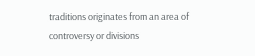traditions originates from an area of controversy or divisions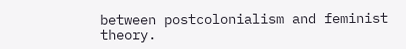between postcolonialism and feminist theory.